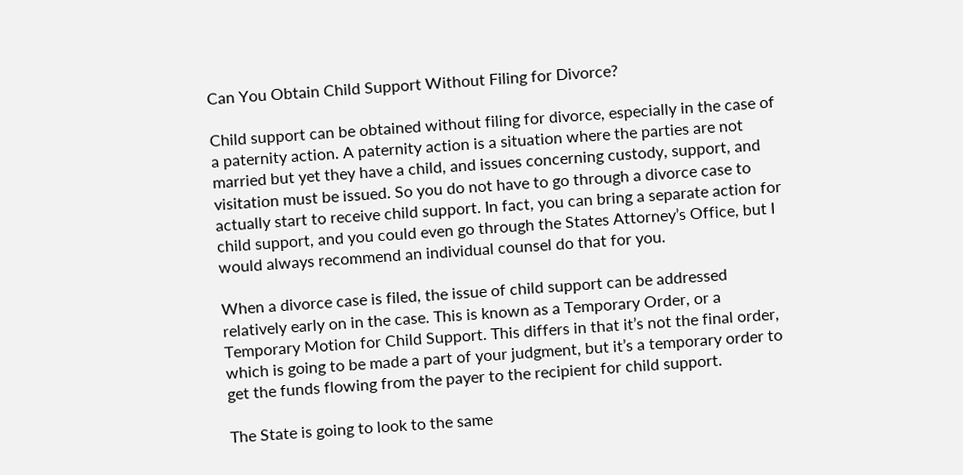Can You Obtain Child Support Without Filing for Divorce?

Child support can be obtained without filing for divorce, especially in the case of a paternity action. A paternity action is a situation where the parties are not married but yet they have a child, and issues concerning custody, support, and visitation must be issued. So you do not have to go through a divorce case to actually start to receive child support. In fact, you can bring a separate action for child support, and you could even go through the States Attorney’s Office, but I would always recommend an individual counsel do that for you.

When a divorce case is filed, the issue of child support can be addressed relatively early on in the case. This is known as a Temporary Order, or a Temporary Motion for Child Support. This differs in that it’s not the final order, which is going to be made a part of your judgment, but it’s a temporary order to get the funds flowing from the payer to the recipient for child support.

The State is going to look to the same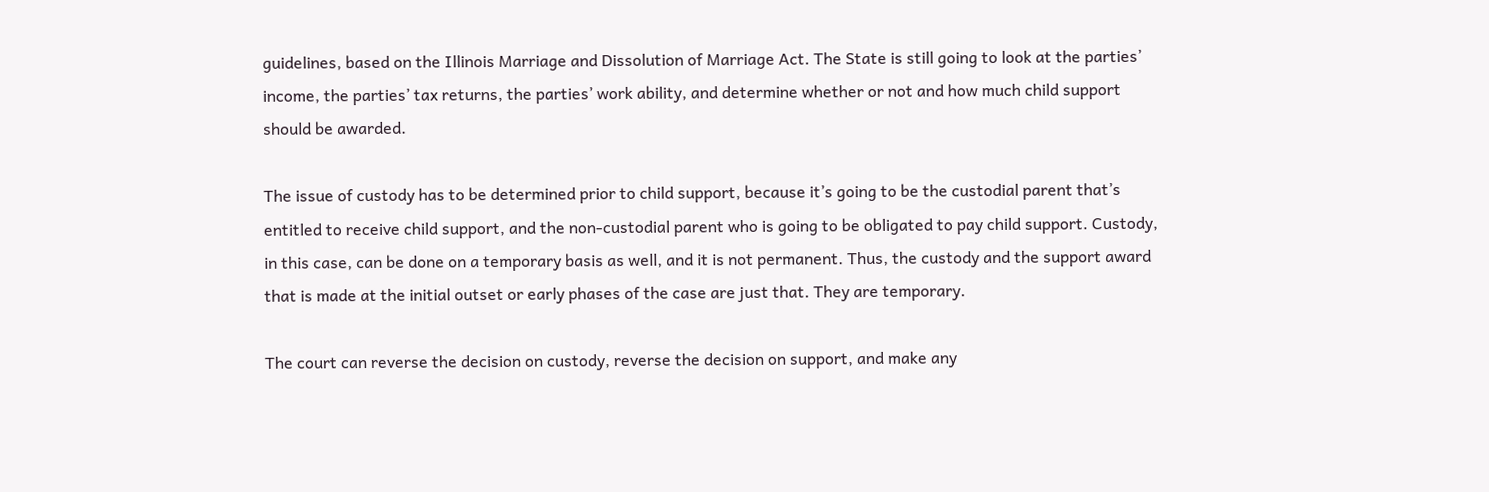guidelines, based on the Illinois Marriage and Dissolution of Marriage Act. The State is still going to look at the parties’ income, the parties’ tax returns, the parties’ work ability, and determine whether or not and how much child support should be awarded.

The issue of custody has to be determined prior to child support, because it’s going to be the custodial parent that’s entitled to receive child support, and the non-custodial parent who is going to be obligated to pay child support. Custody, in this case, can be done on a temporary basis as well, and it is not permanent. Thus, the custody and the support award that is made at the initial outset or early phases of the case are just that. They are temporary.

The court can reverse the decision on custody, reverse the decision on support, and make any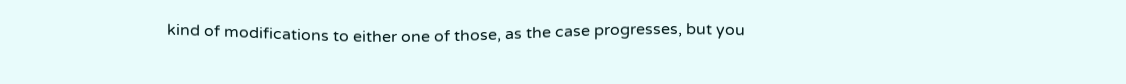kind of modifications to either one of those, as the case progresses, but you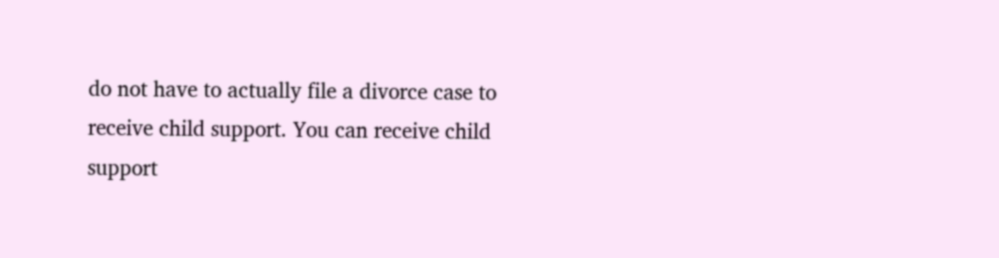do not have to actually file a divorce case to receive child support. You can receive child support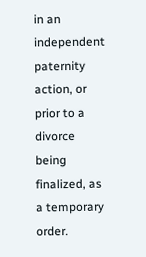in an independent paternity action, or prior to a divorce being finalized, as a temporary order.